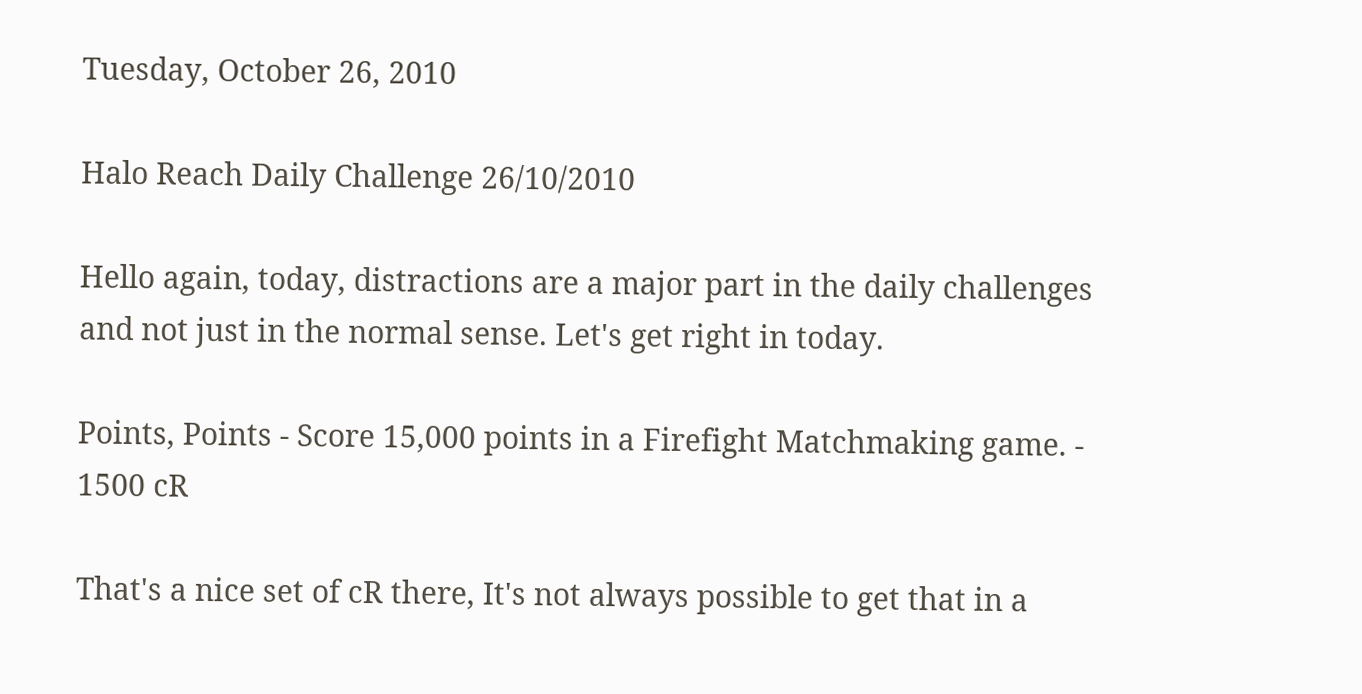Tuesday, October 26, 2010

Halo Reach Daily Challenge 26/10/2010

Hello again, today, distractions are a major part in the daily challenges and not just in the normal sense. Let's get right in today.

Points, Points - Score 15,000 points in a Firefight Matchmaking game. - 1500 cR

That's a nice set of cR there, It's not always possible to get that in a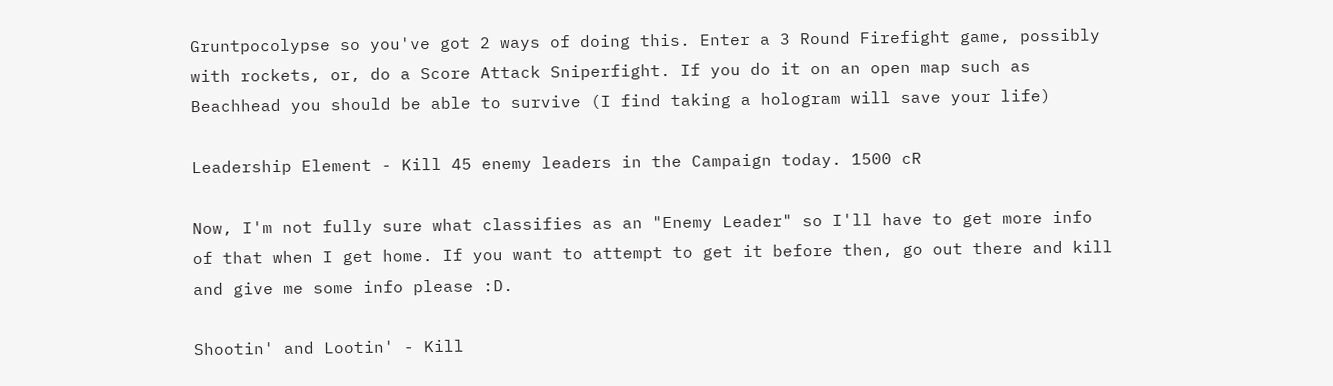Gruntpocolypse so you've got 2 ways of doing this. Enter a 3 Round Firefight game, possibly with rockets, or, do a Score Attack Sniperfight. If you do it on an open map such as Beachhead you should be able to survive (I find taking a hologram will save your life)

Leadership Element - Kill 45 enemy leaders in the Campaign today. 1500 cR

Now, I'm not fully sure what classifies as an "Enemy Leader" so I'll have to get more info of that when I get home. If you want to attempt to get it before then, go out there and kill and give me some info please :D.

Shootin' and Lootin' - Kill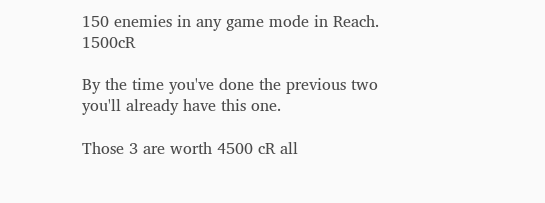150 enemies in any game mode in Reach. 1500cR

By the time you've done the previous two you'll already have this one.

Those 3 are worth 4500 cR all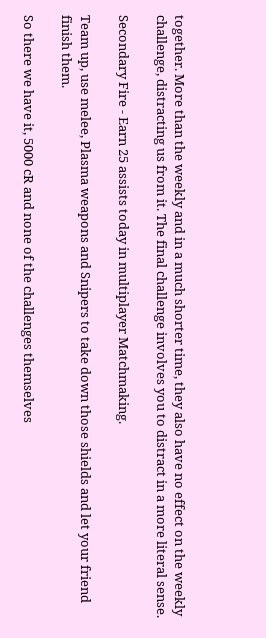together. More than the weekly and in a much shorter time, they also have no effect on the weekly challenge, distracting us from it. The final challenge involves you to distract in a more literal sense.

Secondary Fire - Earn 25 assists today in multiplayer Matchmaking.

Team up, use melee, Plasma weapons and Snipers to take down those shields and let your friend finish them.

So there we have it, 5000 cR and none of the challenges themselves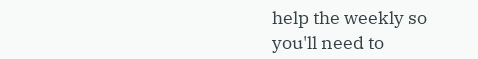help the weekly so you'll need to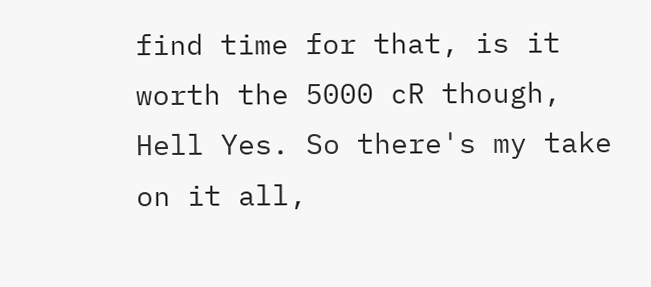find time for that, is it worth the 5000 cR though, Hell Yes. So there's my take on it all,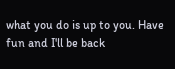what you do is up to you. Have fun and I'll be back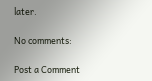later.

No comments:

Post a Comment